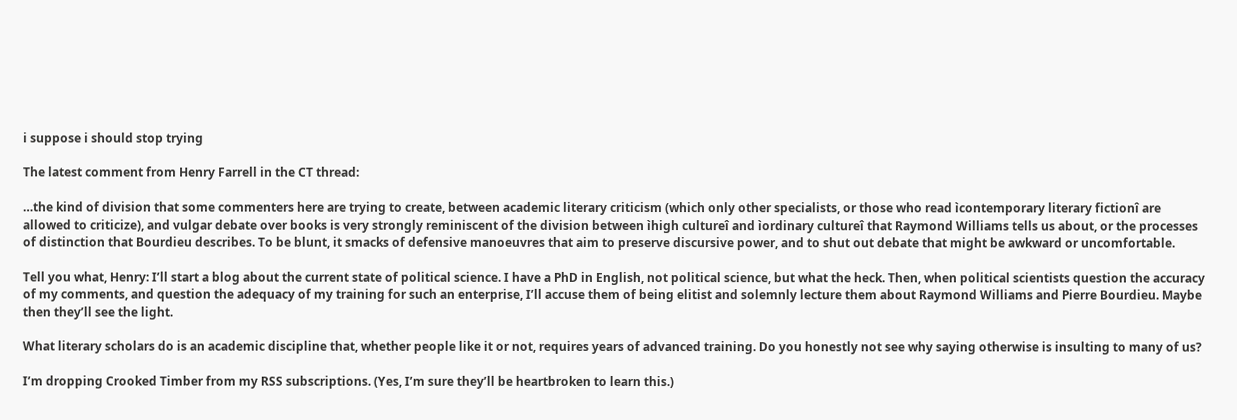i suppose i should stop trying

The latest comment from Henry Farrell in the CT thread:

…the kind of division that some commenters here are trying to create, between academic literary criticism (which only other specialists, or those who read ìcontemporary literary fictionî are allowed to criticize), and vulgar debate over books is very strongly reminiscent of the division between ìhigh cultureî and ìordinary cultureî that Raymond Williams tells us about, or the processes of distinction that Bourdieu describes. To be blunt, it smacks of defensive manoeuvres that aim to preserve discursive power, and to shut out debate that might be awkward or uncomfortable.

Tell you what, Henry: I’ll start a blog about the current state of political science. I have a PhD in English, not political science, but what the heck. Then, when political scientists question the accuracy of my comments, and question the adequacy of my training for such an enterprise, I’ll accuse them of being elitist and solemnly lecture them about Raymond Williams and Pierre Bourdieu. Maybe then they’ll see the light.

What literary scholars do is an academic discipline that, whether people like it or not, requires years of advanced training. Do you honestly not see why saying otherwise is insulting to many of us?

I’m dropping Crooked Timber from my RSS subscriptions. (Yes, I’m sure they’ll be heartbroken to learn this.)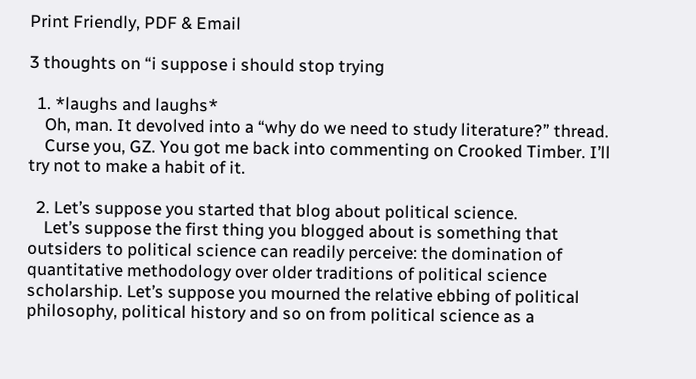Print Friendly, PDF & Email

3 thoughts on “i suppose i should stop trying

  1. *laughs and laughs*
    Oh, man. It devolved into a “why do we need to study literature?” thread.
    Curse you, GZ. You got me back into commenting on Crooked Timber. I’ll try not to make a habit of it.

  2. Let’s suppose you started that blog about political science.
    Let’s suppose the first thing you blogged about is something that outsiders to political science can readily perceive: the domination of quantitative methodology over older traditions of political science scholarship. Let’s suppose you mourned the relative ebbing of political philosophy, political history and so on from political science as a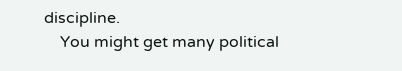discipline.
    You might get many political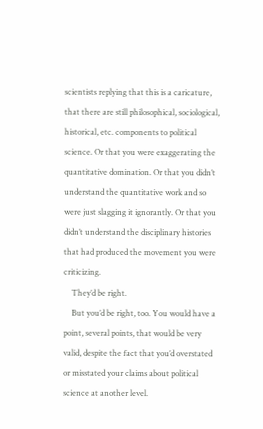scientists replying that this is a caricature, that there are still philosophical, sociological, historical, etc. components to political science. Or that you were exaggerating the quantitative domination. Or that you didn’t understand the quantitative work and so were just slagging it ignorantly. Or that you didn’t understand the disciplinary histories that had produced the movement you were criticizing.
    They’d be right.
    But you’d be right, too. You would have a point, several points, that would be very valid, despite the fact that you’d overstated or misstated your claims about political science at another level.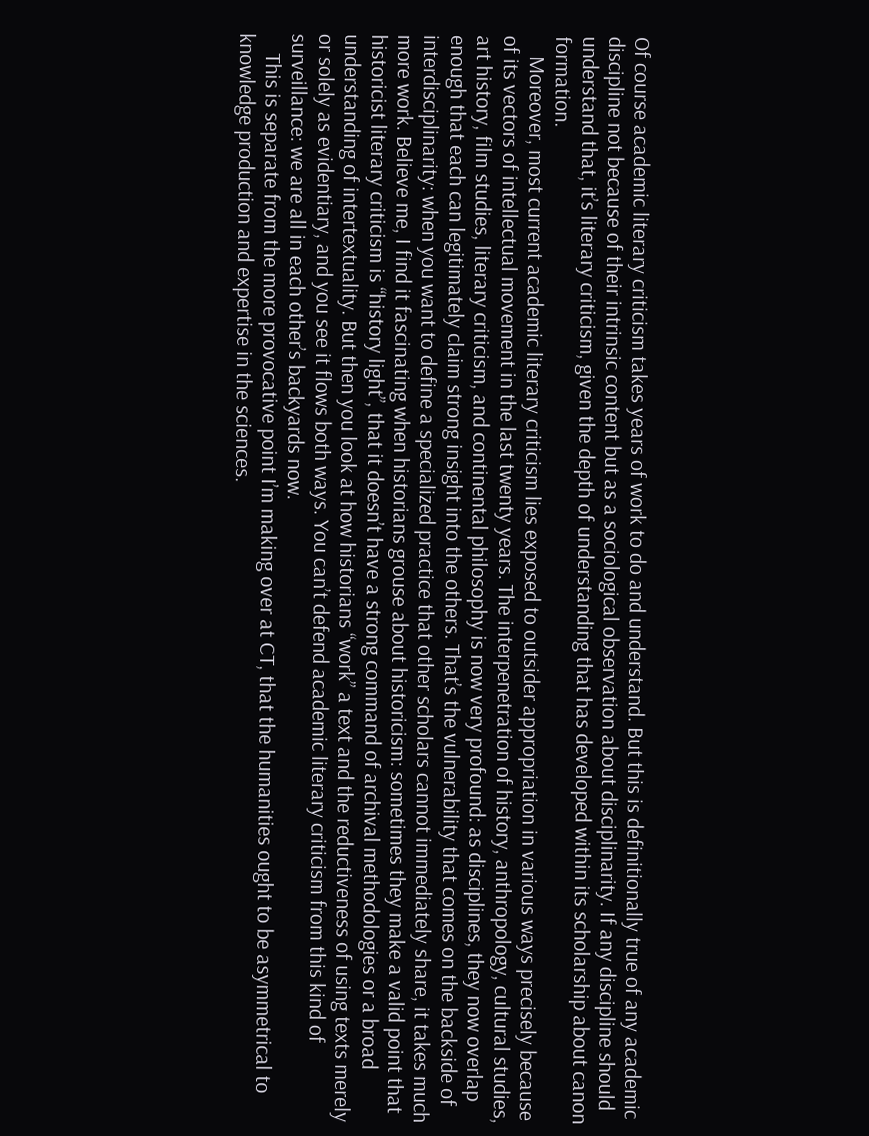Of course academic literary criticism takes years of work to do and understand. But this is definitionally true of any academic discipline not because of their intrinsic content but as a sociological observation about disciplinarity. If any discipline should understand that, it’s literary criticism, given the depth of understanding that has developed within its scholarship about canon formation.
    Moreover, most current academic literary criticism lies exposed to outsider appropriation in various ways precisely because of its vectors of intellectual movement in the last twenty years. The interpenetration of history, anthropology, cultural studies, art history, film studies, literary criticism, and continental philosophy is now very profound: as disciplines, they now overlap enough that each can legitimately claim strong insight into the others. That’s the vulnerability that comes on the backside of interdisciplinarity: when you want to define a specialized practice that other scholars cannot immediately share, it takes much more work. Believe me, I find it fascinating when historians grouse about historicism: sometimes they make a valid point that historicist literary criticism is “history light”, that it doesn’t have a strong command of archival methodologies or a broad understanding of intertextuality. But then you look at how historians “work” a text and the reductiveness of using texts merely or solely as evidentiary, and you see it flows both ways. You can’t defend academic literary criticism from this kind of surveillance: we are all in each other’s backyards now.
    This is separate from the more provocative point I’m making over at CT, that the humanities ought to be asymmetrical to knowledge production and expertise in the sciences.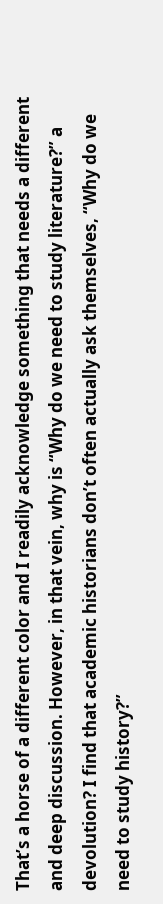That’s a horse of a different color and I readily acknowledge something that needs a different and deep discussion. However, in that vein, why is “Why do we need to study literature?” a devolution? I find that academic historians don’t often actually ask themselves, “Why do we need to study history?”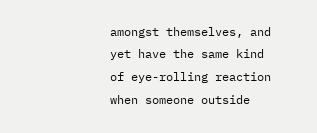amongst themselves, and yet have the same kind of eye-rolling reaction when someone outside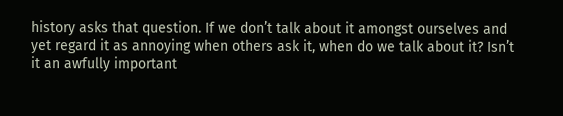history asks that question. If we don’t talk about it amongst ourselves and yet regard it as annoying when others ask it, when do we talk about it? Isn’t it an awfully important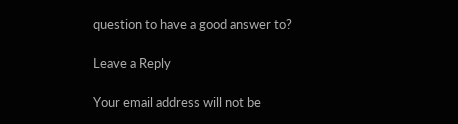question to have a good answer to?

Leave a Reply

Your email address will not be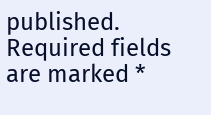published. Required fields are marked *